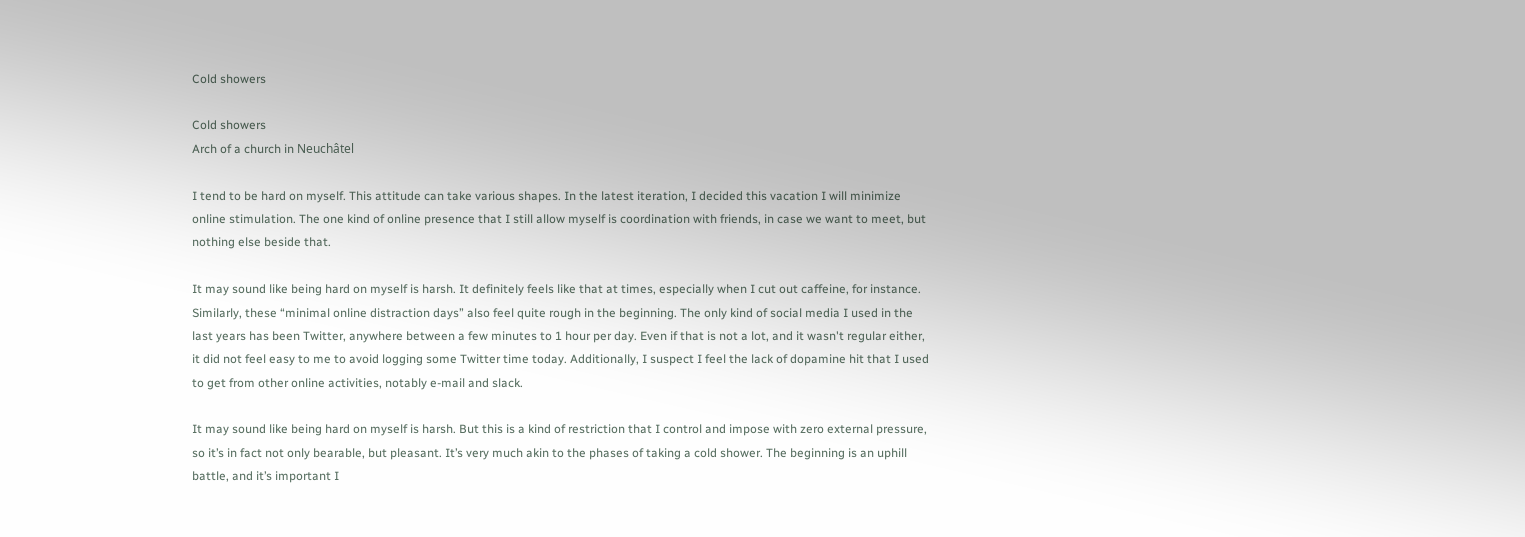Cold showers

Cold showers
Arch of a church in Neuchâtel

I tend to be hard on myself. This attitude can take various shapes. In the latest iteration, I decided this vacation I will minimize online stimulation. The one kind of online presence that I still allow myself is coordination with friends, in case we want to meet, but nothing else beside that.

It may sound like being hard on myself is harsh. It definitely feels like that at times, especially when I cut out caffeine, for instance. Similarly, these “minimal online distraction days” also feel quite rough in the beginning. The only kind of social media I used in the last years has been Twitter, anywhere between a few minutes to 1 hour per day. Even if that is not a lot, and it wasn't regular either, it did not feel easy to me to avoid logging some Twitter time today. Additionally, I suspect I feel the lack of dopamine hit that I used to get from other online activities, notably e-mail and slack.

It may sound like being hard on myself is harsh. But this is a kind of restriction that I control and impose with zero external pressure, so it’s in fact not only bearable, but pleasant. It’s very much akin to the phases of taking a cold shower. The beginning is an uphill battle, and it’s important I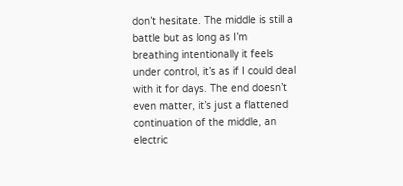don’t hesitate. The middle is still a battle but as long as I’m breathing intentionally it feels under control, it’s as if I could deal with it for days. The end doesn’t even matter, it’s just a flattened continuation of the middle, an electric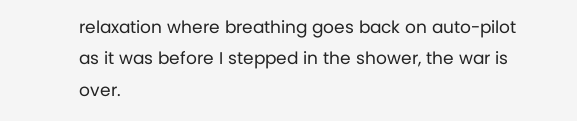relaxation where breathing goes back on auto-pilot as it was before I stepped in the shower, the war is over.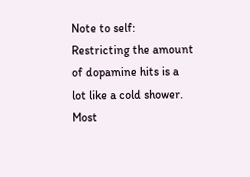Note to self: Restricting the amount of dopamine hits is a lot like a cold shower. Most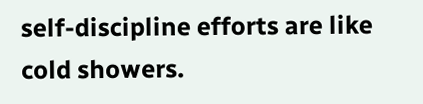self-discipline efforts are like cold showers.